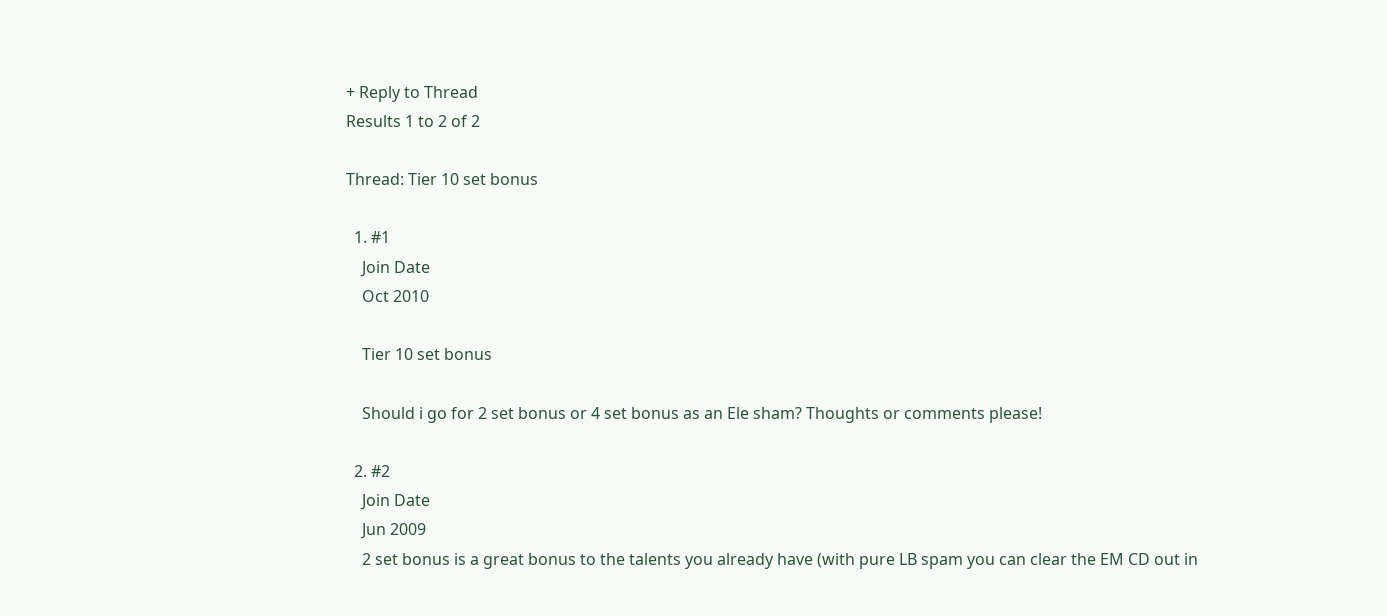+ Reply to Thread
Results 1 to 2 of 2

Thread: Tier 10 set bonus

  1. #1
    Join Date
    Oct 2010

    Tier 10 set bonus

    Should i go for 2 set bonus or 4 set bonus as an Ele sham? Thoughts or comments please!

  2. #2
    Join Date
    Jun 2009
    2 set bonus is a great bonus to the talents you already have (with pure LB spam you can clear the EM CD out in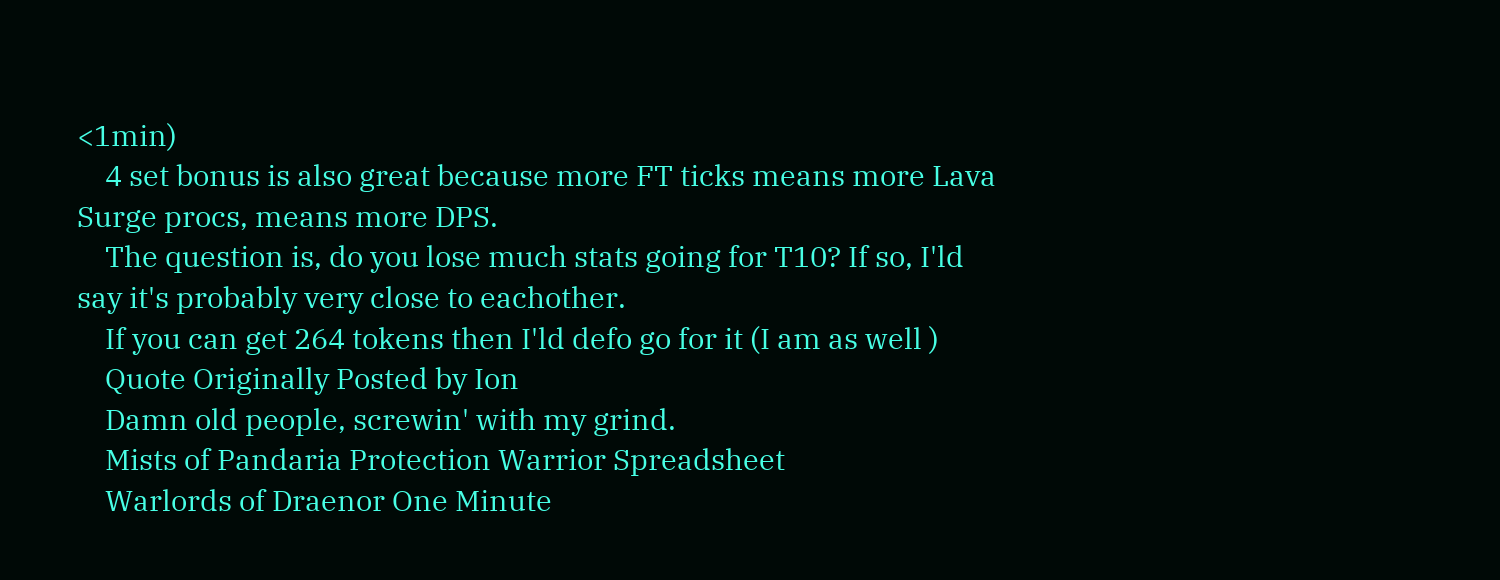<1min)
    4 set bonus is also great because more FT ticks means more Lava Surge procs, means more DPS.
    The question is, do you lose much stats going for T10? If so, I'ld say it's probably very close to eachother.
    If you can get 264 tokens then I'ld defo go for it (I am as well )
    Quote Originally Posted by Ion
    Damn old people, screwin' with my grind.
    Mists of Pandaria Protection Warrior Spreadsheet
    Warlords of Draenor One Minute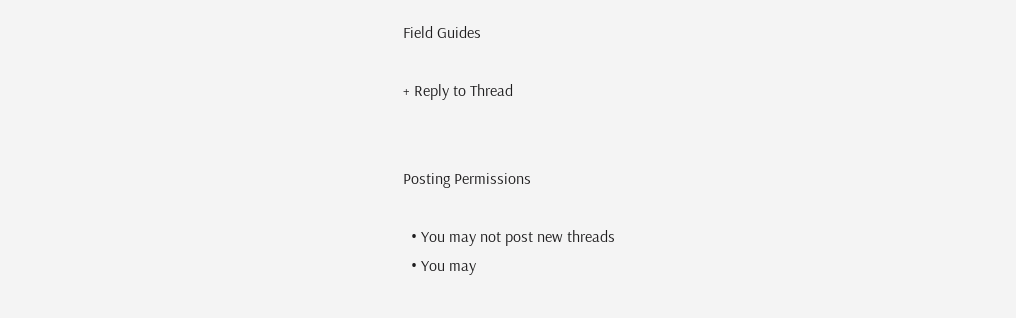Field Guides

+ Reply to Thread


Posting Permissions

  • You may not post new threads
  • You may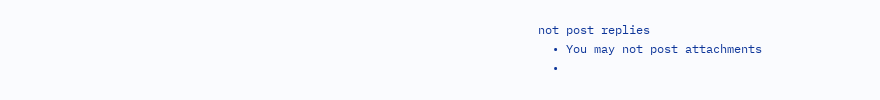not post replies
  • You may not post attachments
  •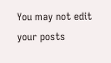You may not edit your posts